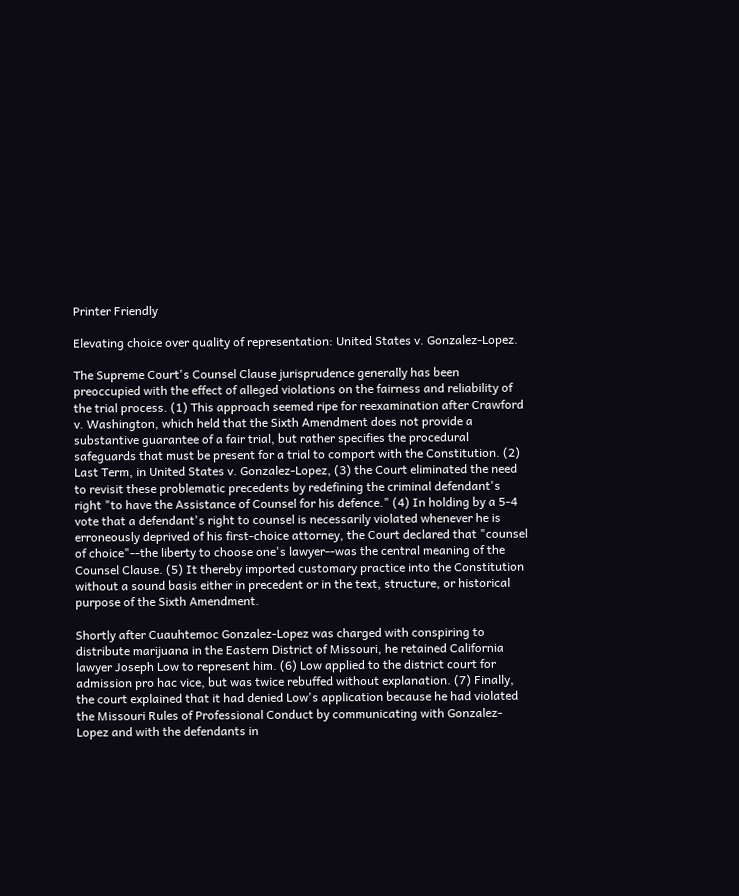Printer Friendly

Elevating choice over quality of representation: United States v. Gonzalez-Lopez.

The Supreme Court's Counsel Clause jurisprudence generally has been preoccupied with the effect of alleged violations on the fairness and reliability of the trial process. (1) This approach seemed ripe for reexamination after Crawford v. Washington, which held that the Sixth Amendment does not provide a substantive guarantee of a fair trial, but rather specifies the procedural safeguards that must be present for a trial to comport with the Constitution. (2) Last Term, in United States v. Gonzalez-Lopez, (3) the Court eliminated the need to revisit these problematic precedents by redefining the criminal defendant's right "to have the Assistance of Counsel for his defence." (4) In holding by a 5-4 vote that a defendant's right to counsel is necessarily violated whenever he is erroneously deprived of his first-choice attorney, the Court declared that "counsel of choice"--the liberty to choose one's lawyer--was the central meaning of the Counsel Clause. (5) It thereby imported customary practice into the Constitution without a sound basis either in precedent or in the text, structure, or historical purpose of the Sixth Amendment.

Shortly after Cuauhtemoc Gonzalez-Lopez was charged with conspiring to distribute marijuana in the Eastern District of Missouri, he retained California lawyer Joseph Low to represent him. (6) Low applied to the district court for admission pro hac vice, but was twice rebuffed without explanation. (7) Finally, the court explained that it had denied Low's application because he had violated the Missouri Rules of Professional Conduct by communicating with Gonzalez-Lopez and with the defendants in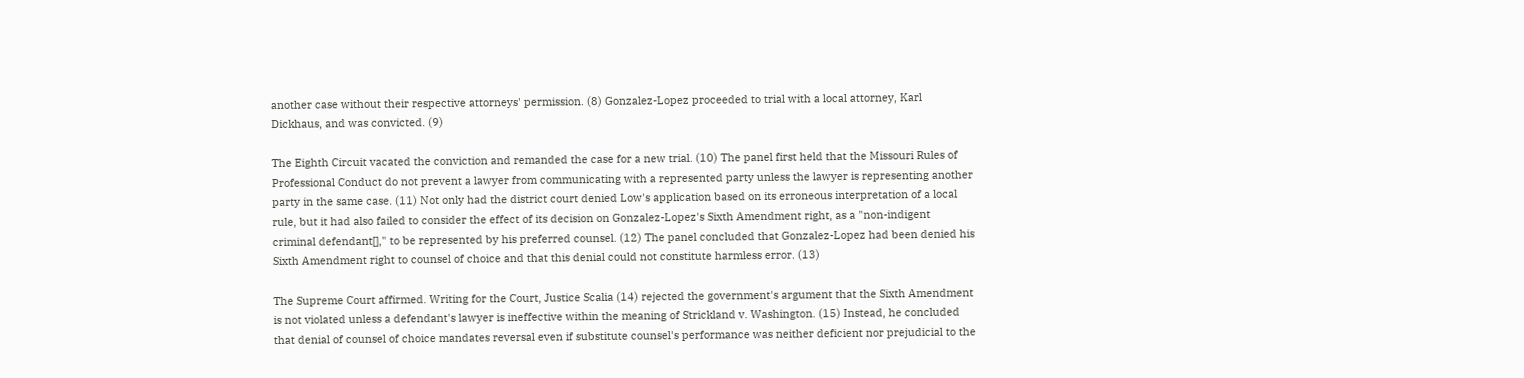another case without their respective attorneys' permission. (8) Gonzalez-Lopez proceeded to trial with a local attorney, Karl Dickhaus, and was convicted. (9)

The Eighth Circuit vacated the conviction and remanded the case for a new trial. (10) The panel first held that the Missouri Rules of Professional Conduct do not prevent a lawyer from communicating with a represented party unless the lawyer is representing another party in the same case. (11) Not only had the district court denied Low's application based on its erroneous interpretation of a local rule, but it had also failed to consider the effect of its decision on Gonzalez-Lopez's Sixth Amendment right, as a "non-indigent criminal defendant[]," to be represented by his preferred counsel. (12) The panel concluded that Gonzalez-Lopez had been denied his Sixth Amendment right to counsel of choice and that this denial could not constitute harmless error. (13)

The Supreme Court affirmed. Writing for the Court, Justice Scalia (14) rejected the government's argument that the Sixth Amendment is not violated unless a defendant's lawyer is ineffective within the meaning of Strickland v. Washington. (15) Instead, he concluded that denial of counsel of choice mandates reversal even if substitute counsel's performance was neither deficient nor prejudicial to the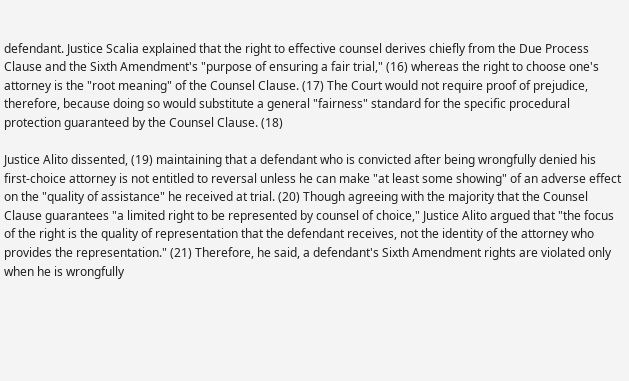defendant. Justice Scalia explained that the right to effective counsel derives chiefly from the Due Process Clause and the Sixth Amendment's "purpose of ensuring a fair trial," (16) whereas the right to choose one's attorney is the "root meaning" of the Counsel Clause. (17) The Court would not require proof of prejudice, therefore, because doing so would substitute a general "fairness" standard for the specific procedural protection guaranteed by the Counsel Clause. (18)

Justice Alito dissented, (19) maintaining that a defendant who is convicted after being wrongfully denied his first-choice attorney is not entitled to reversal unless he can make "at least some showing" of an adverse effect on the "quality of assistance" he received at trial. (20) Though agreeing with the majority that the Counsel Clause guarantees "a limited right to be represented by counsel of choice," Justice Alito argued that "the focus of the right is the quality of representation that the defendant receives, not the identity of the attorney who provides the representation." (21) Therefore, he said, a defendant's Sixth Amendment rights are violated only when he is wrongfully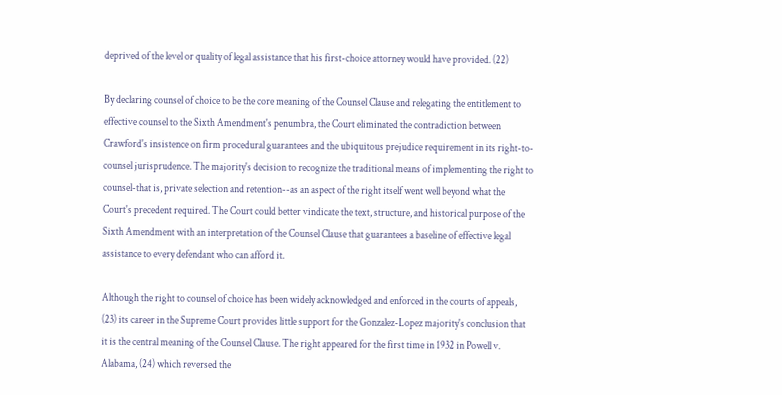deprived of the level or quality of legal assistance that his first-choice attorney would have provided. (22)

By declaring counsel of choice to be the core meaning of the Counsel Clause and relegating the entitlement to effective counsel to the Sixth Amendment's penumbra, the Court eliminated the contradiction between Crawford's insistence on firm procedural guarantees and the ubiquitous prejudice requirement in its right-to-counsel jurisprudence. The majority's decision to recognize the traditional means of implementing the right to counsel-that is, private selection and retention--as an aspect of the right itself went well beyond what the Court's precedent required. The Court could better vindicate the text, structure, and historical purpose of the Sixth Amendment with an interpretation of the Counsel Clause that guarantees a baseline of effective legal assistance to every defendant who can afford it.

Although the right to counsel of choice has been widely acknowledged and enforced in the courts of appeals, (23) its career in the Supreme Court provides little support for the Gonzalez-Lopez majority's conclusion that it is the central meaning of the Counsel Clause. The right appeared for the first time in 1932 in Powell v. Alabama, (24) which reversed the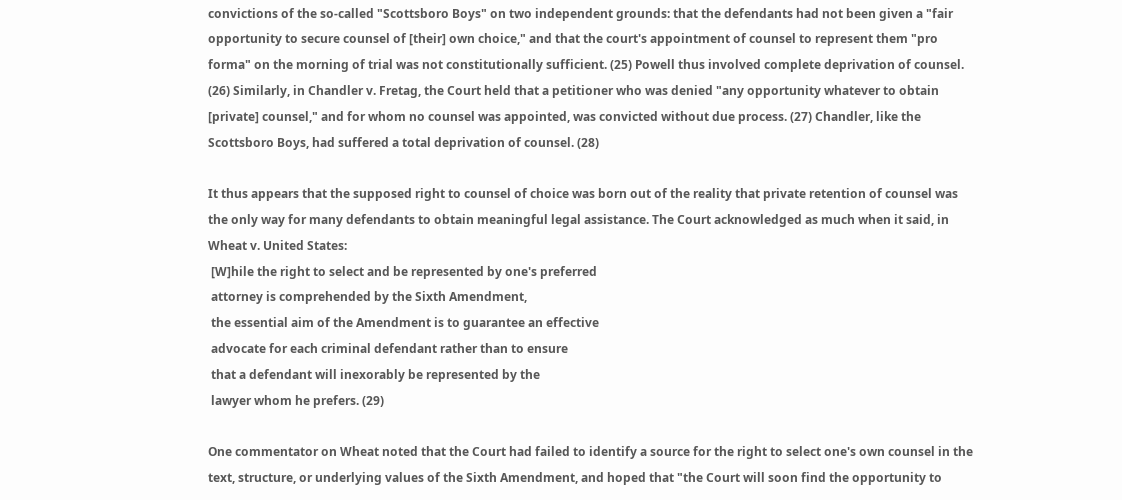convictions of the so-called "Scottsboro Boys" on two independent grounds: that the defendants had not been given a "fair opportunity to secure counsel of [their] own choice," and that the court's appointment of counsel to represent them "pro forma" on the morning of trial was not constitutionally sufficient. (25) Powell thus involved complete deprivation of counsel. (26) Similarly, in Chandler v. Fretag, the Court held that a petitioner who was denied "any opportunity whatever to obtain [private] counsel," and for whom no counsel was appointed, was convicted without due process. (27) Chandler, like the Scottsboro Boys, had suffered a total deprivation of counsel. (28)

It thus appears that the supposed right to counsel of choice was born out of the reality that private retention of counsel was the only way for many defendants to obtain meaningful legal assistance. The Court acknowledged as much when it said, in Wheat v. United States:
 [W]hile the right to select and be represented by one's preferred
 attorney is comprehended by the Sixth Amendment,
 the essential aim of the Amendment is to guarantee an effective
 advocate for each criminal defendant rather than to ensure
 that a defendant will inexorably be represented by the
 lawyer whom he prefers. (29)

One commentator on Wheat noted that the Court had failed to identify a source for the right to select one's own counsel in the text, structure, or underlying values of the Sixth Amendment, and hoped that "the Court will soon find the opportunity to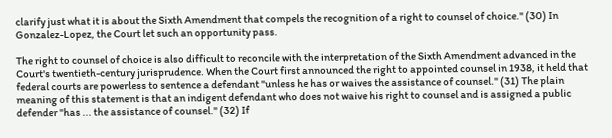clarify just what it is about the Sixth Amendment that compels the recognition of a right to counsel of choice." (30) In Gonzalez-Lopez, the Court let such an opportunity pass.

The right to counsel of choice is also difficult to reconcile with the interpretation of the Sixth Amendment advanced in the Court's twentieth-century jurisprudence. When the Court first announced the right to appointed counsel in 1938, it held that federal courts are powerless to sentence a defendant "unless he has or waives the assistance of counsel." (31) The plain meaning of this statement is that an indigent defendant who does not waive his right to counsel and is assigned a public defender "has ... the assistance of counsel." (32) If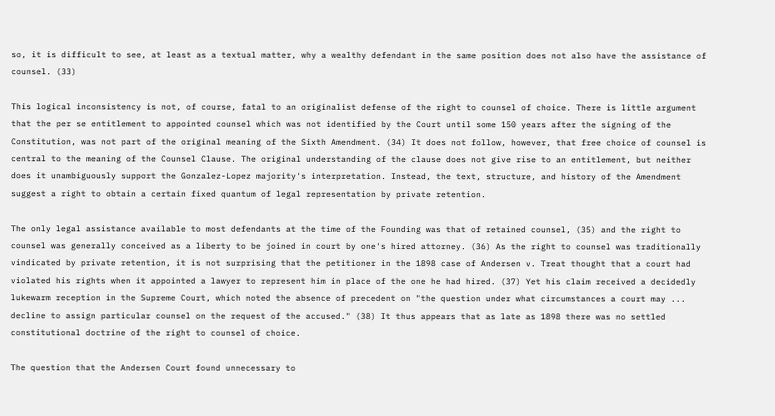so, it is difficult to see, at least as a textual matter, why a wealthy defendant in the same position does not also have the assistance of counsel. (33)

This logical inconsistency is not, of course, fatal to an originalist defense of the right to counsel of choice. There is little argument that the per se entitlement to appointed counsel which was not identified by the Court until some 150 years after the signing of the Constitution, was not part of the original meaning of the Sixth Amendment. (34) It does not follow, however, that free choice of counsel is central to the meaning of the Counsel Clause. The original understanding of the clause does not give rise to an entitlement, but neither does it unambiguously support the Gonzalez-Lopez majority's interpretation. Instead, the text, structure, and history of the Amendment suggest a right to obtain a certain fixed quantum of legal representation by private retention.

The only legal assistance available to most defendants at the time of the Founding was that of retained counsel, (35) and the right to counsel was generally conceived as a liberty to be joined in court by one's hired attorney. (36) As the right to counsel was traditionally vindicated by private retention, it is not surprising that the petitioner in the 1898 case of Andersen v. Treat thought that a court had violated his rights when it appointed a lawyer to represent him in place of the one he had hired. (37) Yet his claim received a decidedly lukewarm reception in the Supreme Court, which noted the absence of precedent on "the question under what circumstances a court may ... decline to assign particular counsel on the request of the accused." (38) It thus appears that as late as 1898 there was no settled constitutional doctrine of the right to counsel of choice.

The question that the Andersen Court found unnecessary to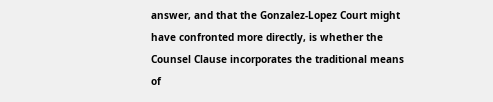answer, and that the Gonzalez-Lopez Court might have confronted more directly, is whether the Counsel Clause incorporates the traditional means of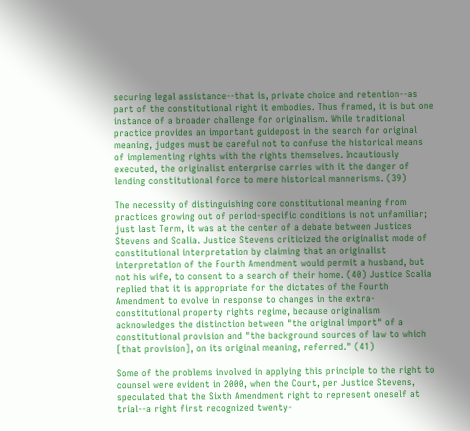securing legal assistance--that is, private choice and retention--as part of the constitutional right it embodies. Thus framed, it is but one instance of a broader challenge for originalism. While traditional practice provides an important guidepost in the search for original meaning, judges must be careful not to confuse the historical means of implementing rights with the rights themselves. Incautiously executed, the originalist enterprise carries with it the danger of lending constitutional force to mere historical mannerisms. (39)

The necessity of distinguishing core constitutional meaning from practices growing out of period-specific conditions is not unfamiliar; just last Term, it was at the center of a debate between Justices Stevens and Scalia. Justice Stevens criticized the originalist mode of constitutional interpretation by claiming that an originalist interpretation of the Fourth Amendment would permit a husband, but not his wife, to consent to a search of their home. (40) Justice Scalia replied that it is appropriate for the dictates of the Fourth Amendment to evolve in response to changes in the extra-constitutional property rights regime, because originalism acknowledges the distinction between "the original import" of a constitutional provision and "the background sources of law to which [that provision], on its original meaning, referred." (41)

Some of the problems involved in applying this principle to the right to counsel were evident in 2000, when the Court, per Justice Stevens, speculated that the Sixth Amendment right to represent oneself at trial--a right first recognized twenty-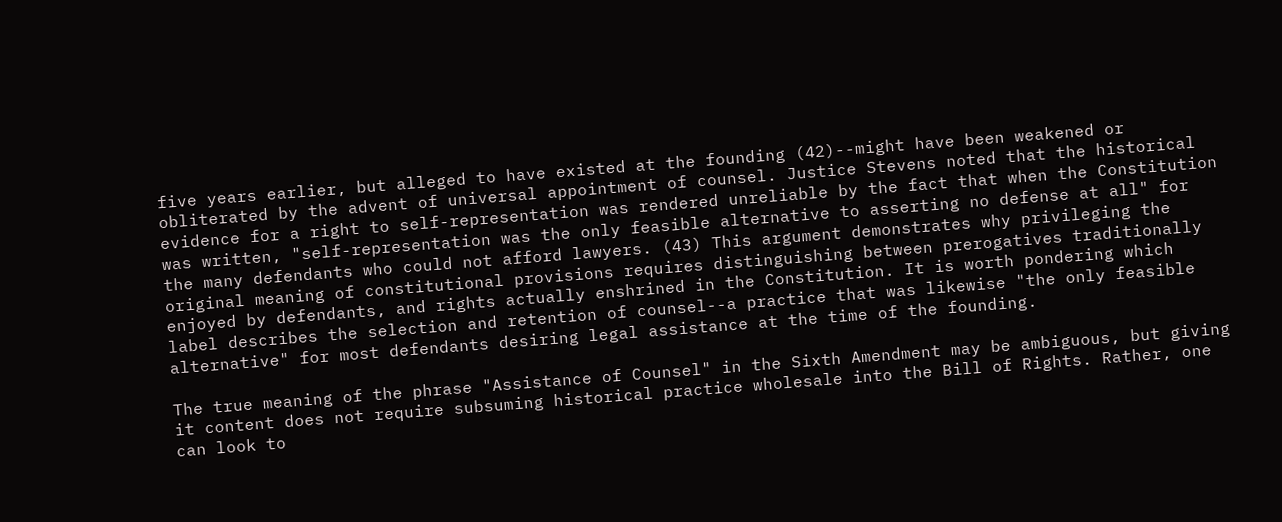five years earlier, but alleged to have existed at the founding (42)--might have been weakened or obliterated by the advent of universal appointment of counsel. Justice Stevens noted that the historical evidence for a right to self-representation was rendered unreliable by the fact that when the Constitution was written, "self-representation was the only feasible alternative to asserting no defense at all" for the many defendants who could not afford lawyers. (43) This argument demonstrates why privileging the original meaning of constitutional provisions requires distinguishing between prerogatives traditionally enjoyed by defendants, and rights actually enshrined in the Constitution. It is worth pondering which label describes the selection and retention of counsel--a practice that was likewise "the only feasible alternative" for most defendants desiring legal assistance at the time of the founding.

The true meaning of the phrase "Assistance of Counsel" in the Sixth Amendment may be ambiguous, but giving it content does not require subsuming historical practice wholesale into the Bill of Rights. Rather, one can look to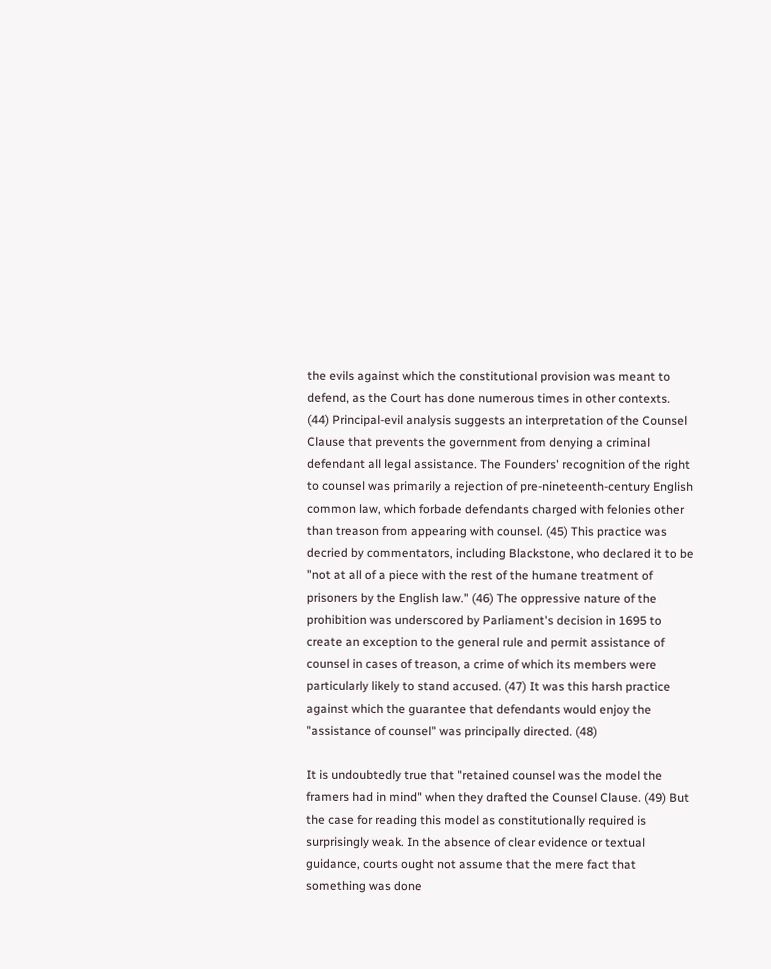the evils against which the constitutional provision was meant to defend, as the Court has done numerous times in other contexts. (44) Principal-evil analysis suggests an interpretation of the Counsel Clause that prevents the government from denying a criminal defendant all legal assistance. The Founders' recognition of the right to counsel was primarily a rejection of pre-nineteenth-century English common law, which forbade defendants charged with felonies other than treason from appearing with counsel. (45) This practice was decried by commentators, including Blackstone, who declared it to be "not at all of a piece with the rest of the humane treatment of prisoners by the English law." (46) The oppressive nature of the prohibition was underscored by Parliament's decision in 1695 to create an exception to the general rule and permit assistance of counsel in cases of treason, a crime of which its members were particularly likely to stand accused. (47) It was this harsh practice against which the guarantee that defendants would enjoy the "assistance of counsel" was principally directed. (48)

It is undoubtedly true that "retained counsel was the model the framers had in mind" when they drafted the Counsel Clause. (49) But the case for reading this model as constitutionally required is surprisingly weak. In the absence of clear evidence or textual guidance, courts ought not assume that the mere fact that something was done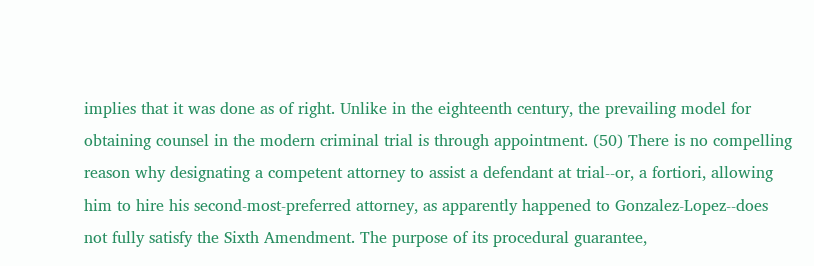implies that it was done as of right. Unlike in the eighteenth century, the prevailing model for obtaining counsel in the modern criminal trial is through appointment. (50) There is no compelling reason why designating a competent attorney to assist a defendant at trial--or, a fortiori, allowing him to hire his second-most-preferred attorney, as apparently happened to Gonzalez-Lopez--does not fully satisfy the Sixth Amendment. The purpose of its procedural guarantee,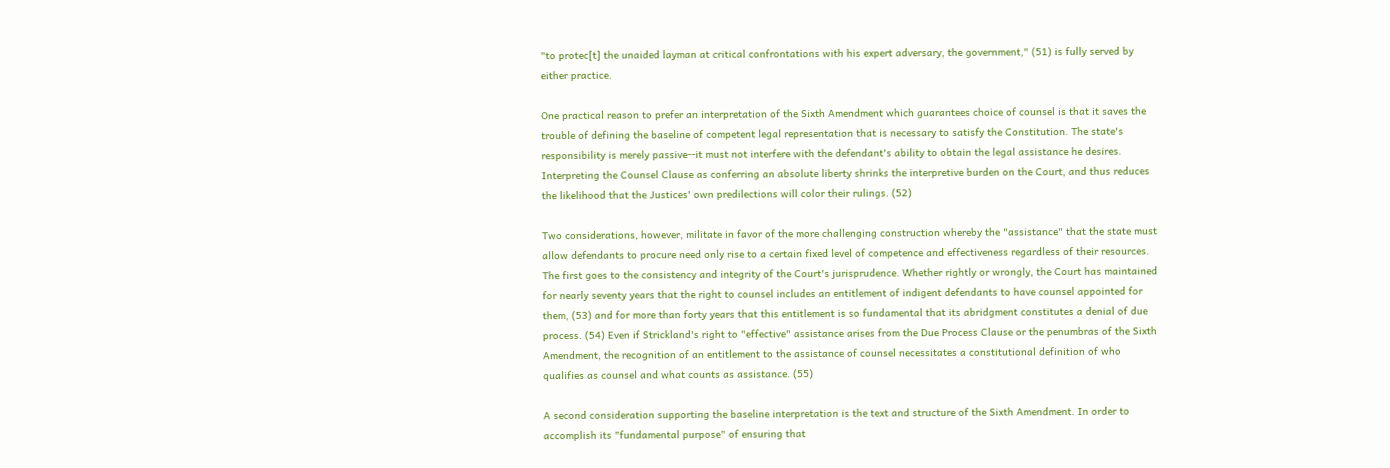"to protec[t] the unaided layman at critical confrontations with his expert adversary, the government," (51) is fully served by either practice.

One practical reason to prefer an interpretation of the Sixth Amendment which guarantees choice of counsel is that it saves the trouble of defining the baseline of competent legal representation that is necessary to satisfy the Constitution. The state's responsibility is merely passive--it must not interfere with the defendant's ability to obtain the legal assistance he desires. Interpreting the Counsel Clause as conferring an absolute liberty shrinks the interpretive burden on the Court, and thus reduces the likelihood that the Justices' own predilections will color their rulings. (52)

Two considerations, however, militate in favor of the more challenging construction whereby the "assistance" that the state must allow defendants to procure need only rise to a certain fixed level of competence and effectiveness regardless of their resources. The first goes to the consistency and integrity of the Court's jurisprudence. Whether rightly or wrongly, the Court has maintained for nearly seventy years that the right to counsel includes an entitlement of indigent defendants to have counsel appointed for them, (53) and for more than forty years that this entitlement is so fundamental that its abridgment constitutes a denial of due process. (54) Even if Strickland's right to "effective" assistance arises from the Due Process Clause or the penumbras of the Sixth Amendment, the recognition of an entitlement to the assistance of counsel necessitates a constitutional definition of who qualifies as counsel and what counts as assistance. (55)

A second consideration supporting the baseline interpretation is the text and structure of the Sixth Amendment. In order to accomplish its "fundamental purpose" of ensuring that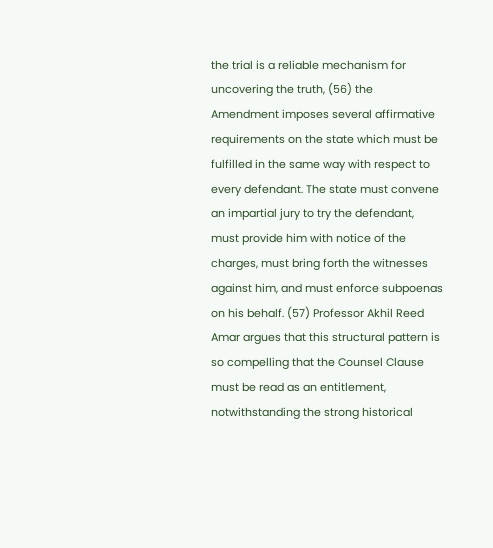the trial is a reliable mechanism for uncovering the truth, (56) the Amendment imposes several affirmative requirements on the state which must be fulfilled in the same way with respect to every defendant. The state must convene an impartial jury to try the defendant, must provide him with notice of the charges, must bring forth the witnesses against him, and must enforce subpoenas on his behalf. (57) Professor Akhil Reed Amar argues that this structural pattern is so compelling that the Counsel Clause must be read as an entitlement, notwithstanding the strong historical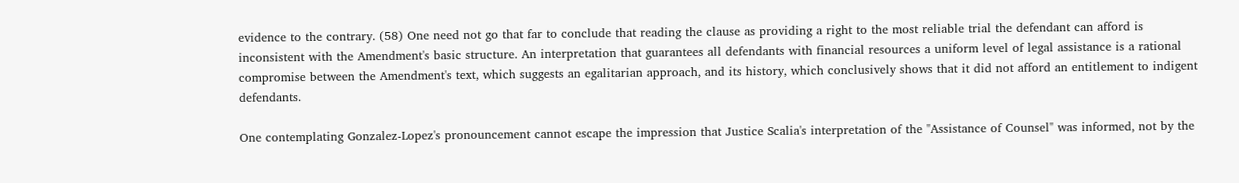evidence to the contrary. (58) One need not go that far to conclude that reading the clause as providing a right to the most reliable trial the defendant can afford is inconsistent with the Amendment's basic structure. An interpretation that guarantees all defendants with financial resources a uniform level of legal assistance is a rational compromise between the Amendment's text, which suggests an egalitarian approach, and its history, which conclusively shows that it did not afford an entitlement to indigent defendants.

One contemplating Gonzalez-Lopez's pronouncement cannot escape the impression that Justice Scalia's interpretation of the "Assistance of Counsel" was informed, not by the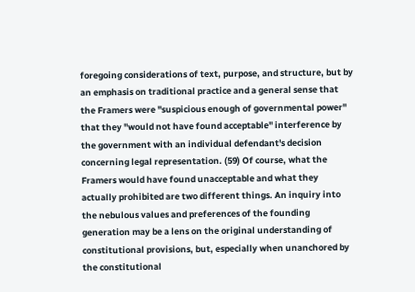foregoing considerations of text, purpose, and structure, but by an emphasis on traditional practice and a general sense that the Framers were "suspicious enough of governmental power" that they "would not have found acceptable" interference by the government with an individual defendant's decision concerning legal representation. (59) Of course, what the Framers would have found unacceptable and what they actually prohibited are two different things. An inquiry into the nebulous values and preferences of the founding generation may be a lens on the original understanding of constitutional provisions, but, especially when unanchored by the constitutional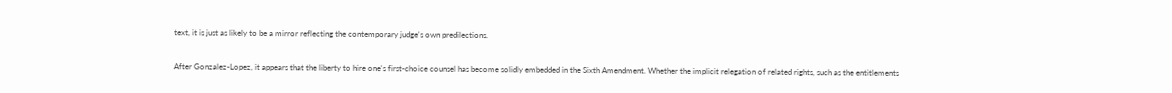text, it is just as likely to be a mirror reflecting the contemporary judge's own predilections.

After Gonzalez-Lopez, it appears that the liberty to hire one's first-choice counsel has become solidly embedded in the Sixth Amendment. Whether the implicit relegation of related rights, such as the entitlements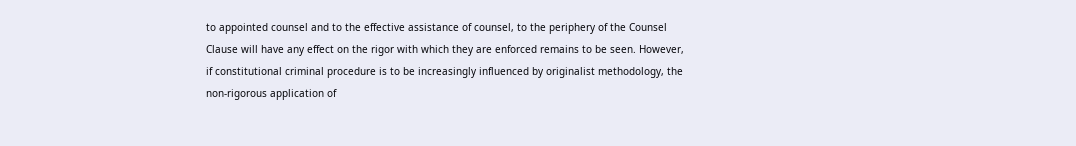to appointed counsel and to the effective assistance of counsel, to the periphery of the Counsel Clause will have any effect on the rigor with which they are enforced remains to be seen. However, if constitutional criminal procedure is to be increasingly influenced by originalist methodology, the non-rigorous application of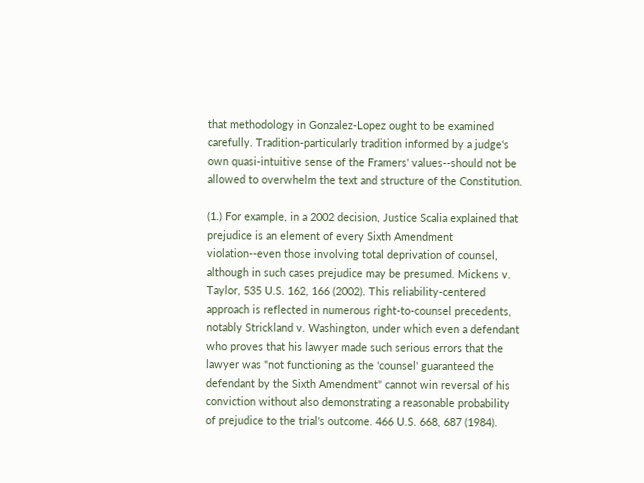that methodology in Gonzalez-Lopez ought to be examined carefully. Tradition-particularly tradition informed by a judge's own quasi-intuitive sense of the Framers' values--should not be allowed to overwhelm the text and structure of the Constitution.

(1.) For example, in a 2002 decision, Justice Scalia explained that prejudice is an element of every Sixth Amendment violation--even those involving total deprivation of counsel, although in such cases prejudice may be presumed. Mickens v. Taylor, 535 U.S. 162, 166 (2002). This reliability-centered approach is reflected in numerous right-to-counsel precedents, notably Strickland v. Washington, under which even a defendant who proves that his lawyer made such serious errors that the lawyer was "not functioning as the 'counsel' guaranteed the defendant by the Sixth Amendment" cannot win reversal of his conviction without also demonstrating a reasonable probability of prejudice to the trial's outcome. 466 U.S. 668, 687 (1984).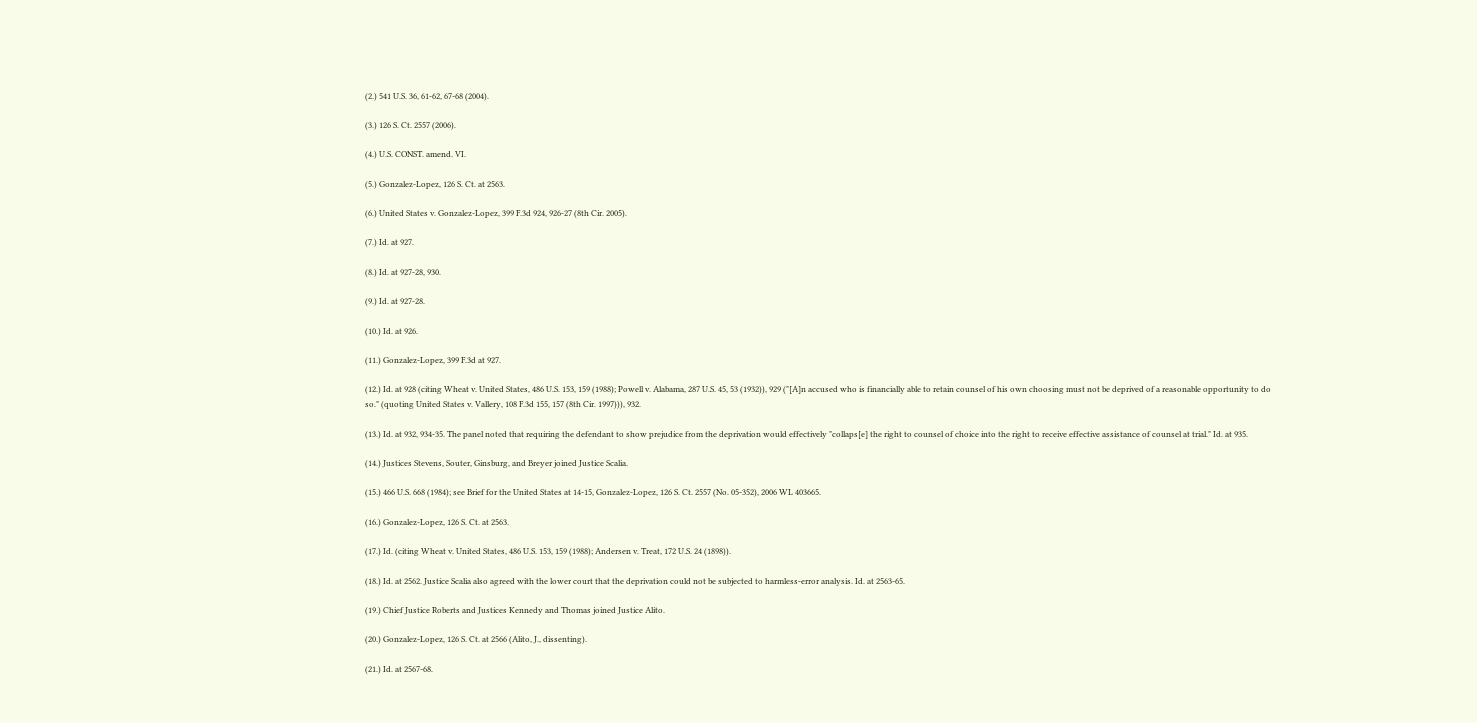(2.) 541 U.S. 36, 61-62, 67-68 (2004).

(3.) 126 S. Ct. 2557 (2006).

(4.) U.S. CONST. amend. VI.

(5.) Gonzalez-Lopez, 126 S. Ct. at 2563.

(6.) United States v. Gonzalez-Lopez, 399 F.3d 924, 926-27 (8th Cir. 2005).

(7.) Id. at 927.

(8.) Id. at 927-28, 930.

(9.) Id. at 927-28.

(10.) Id. at 926.

(11.) Gonzalez-Lopez, 399 F.3d at 927.

(12.) Id. at 928 (citing Wheat v. United States, 486 U.S. 153, 159 (1988); Powell v. Alabama, 287 U.S. 45, 53 (1932)), 929 ("[A]n accused who is financially able to retain counsel of his own choosing must not be deprived of a reasonable opportunity to do so." (quoting United States v. Vallery, 108 F.3d 155, 157 (8th Cir. 1997))), 932.

(13.) Id. at 932, 934-35. The panel noted that requiring the defendant to show prejudice from the deprivation would effectively "collaps[e] the right to counsel of choice into the right to receive effective assistance of counsel at trial." Id. at 935.

(14.) Justices Stevens, Souter, Ginsburg, and Breyer joined Justice Scalia.

(15.) 466 U.S. 668 (1984); see Brief for the United States at 14-15, Gonzalez-Lopez, 126 S. Ct. 2557 (No. 05-352), 2006 WL 403665.

(16.) Gonzalez-Lopez, 126 S. Ct. at 2563.

(17.) Id. (citing Wheat v. United States, 486 U.S. 153, 159 (1988); Andersen v. Treat, 172 U.S. 24 (1898)).

(18.) Id. at 2562. Justice Scalia also agreed with the lower court that the deprivation could not be subjected to harmless-error analysis. Id. at 2563-65.

(19.) Chief Justice Roberts and Justices Kennedy and Thomas joined Justice Alito.

(20.) Gonzalez-Lopez, 126 S. Ct. at 2566 (Alito, J., dissenting).

(21.) Id. at 2567-68.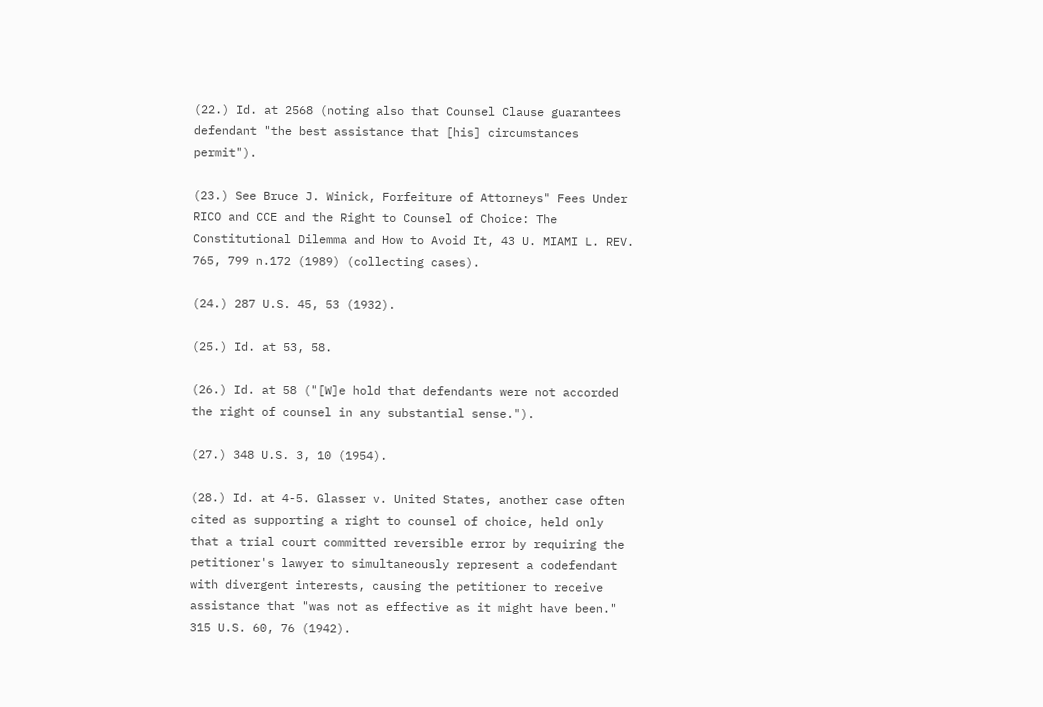(22.) Id. at 2568 (noting also that Counsel Clause guarantees defendant "the best assistance that [his] circumstances permit").

(23.) See Bruce J. Winick, Forfeiture of Attorneys" Fees Under RICO and CCE and the Right to Counsel of Choice: The Constitutional Dilemma and How to Avoid It, 43 U. MIAMI L. REV. 765, 799 n.172 (1989) (collecting cases).

(24.) 287 U.S. 45, 53 (1932).

(25.) Id. at 53, 58.

(26.) Id. at 58 ("[W]e hold that defendants were not accorded the right of counsel in any substantial sense.").

(27.) 348 U.S. 3, 10 (1954).

(28.) Id. at 4-5. Glasser v. United States, another case often cited as supporting a right to counsel of choice, held only that a trial court committed reversible error by requiring the petitioner's lawyer to simultaneously represent a codefendant with divergent interests, causing the petitioner to receive assistance that "was not as effective as it might have been." 315 U.S. 60, 76 (1942).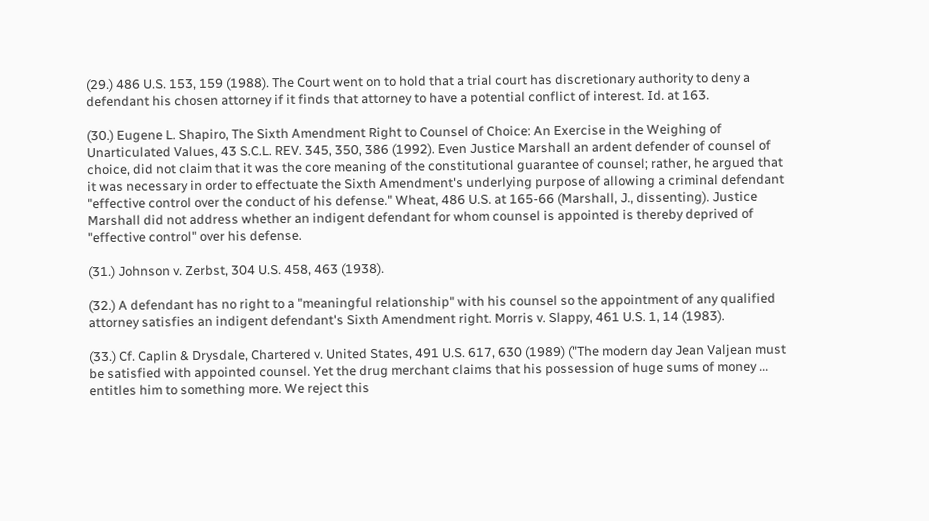(29.) 486 U.S. 153, 159 (1988). The Court went on to hold that a trial court has discretionary authority to deny a defendant his chosen attorney if it finds that attorney to have a potential conflict of interest. Id. at 163.

(30.) Eugene L. Shapiro, The Sixth Amendment Right to Counsel of Choice: An Exercise in the Weighing of Unarticulated Values, 43 S.C.L. REV. 345, 350, 386 (1992). Even Justice Marshall an ardent defender of counsel of choice, did not claim that it was the core meaning of the constitutional guarantee of counsel; rather, he argued that it was necessary in order to effectuate the Sixth Amendment's underlying purpose of allowing a criminal defendant "effective control over the conduct of his defense." Wheat, 486 U.S. at 165-66 (Marshall, J., dissenting). Justice Marshall did not address whether an indigent defendant for whom counsel is appointed is thereby deprived of "effective control" over his defense.

(31.) Johnson v. Zerbst, 304 U.S. 458, 463 (1938).

(32.) A defendant has no right to a "meaningful relationship" with his counsel so the appointment of any qualified attorney satisfies an indigent defendant's Sixth Amendment right. Morris v. Slappy, 461 U.S. 1, 14 (1983).

(33.) Cf. Caplin & Drysdale, Chartered v. United States, 491 U.S. 617, 630 (1989) ("The modern day Jean Valjean must be satisfied with appointed counsel. Yet the drug merchant claims that his possession of huge sums of money ... entitles him to something more. We reject this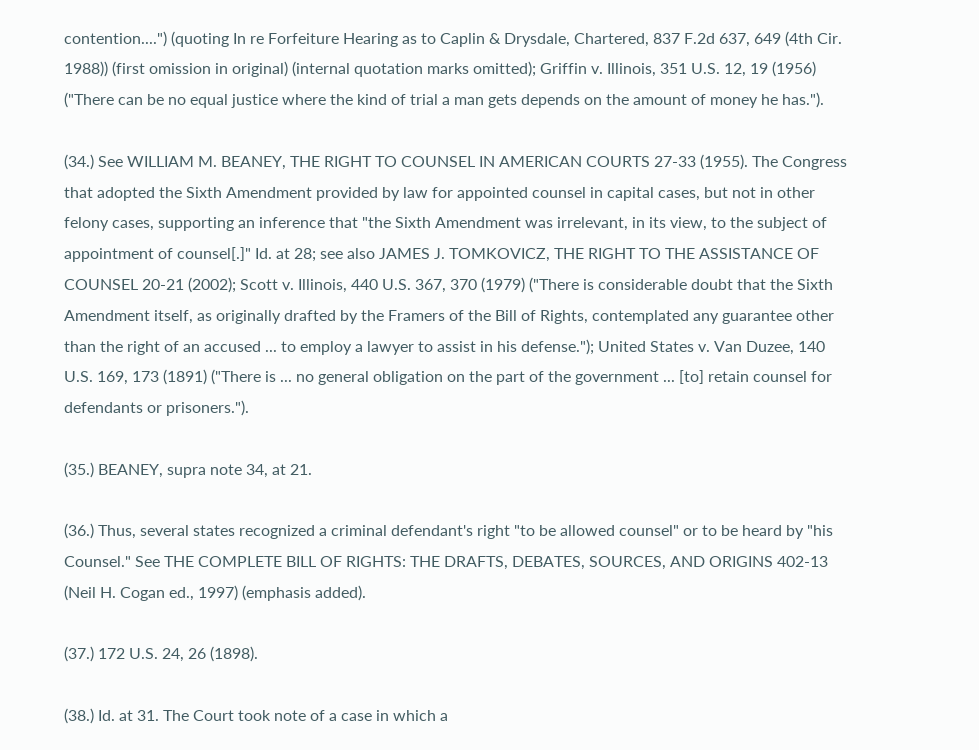contention....") (quoting In re Forfeiture Hearing as to Caplin & Drysdale, Chartered, 837 F.2d 637, 649 (4th Cir. 1988)) (first omission in original) (internal quotation marks omitted); Griffin v. Illinois, 351 U.S. 12, 19 (1956) ("There can be no equal justice where the kind of trial a man gets depends on the amount of money he has.").

(34.) See WILLIAM M. BEANEY, THE RIGHT TO COUNSEL IN AMERICAN COURTS 27-33 (1955). The Congress that adopted the Sixth Amendment provided by law for appointed counsel in capital cases, but not in other felony cases, supporting an inference that "the Sixth Amendment was irrelevant, in its view, to the subject of appointment of counsel[.]" Id. at 28; see also JAMES J. TOMKOVICZ, THE RIGHT TO THE ASSISTANCE OF COUNSEL 20-21 (2002); Scott v. Illinois, 440 U.S. 367, 370 (1979) ("There is considerable doubt that the Sixth Amendment itself, as originally drafted by the Framers of the Bill of Rights, contemplated any guarantee other than the right of an accused ... to employ a lawyer to assist in his defense."); United States v. Van Duzee, 140 U.S. 169, 173 (1891) ("There is ... no general obligation on the part of the government ... [to] retain counsel for defendants or prisoners.").

(35.) BEANEY, supra note 34, at 21.

(36.) Thus, several states recognized a criminal defendant's right "to be allowed counsel" or to be heard by "his Counsel." See THE COMPLETE BILL OF RIGHTS: THE DRAFTS, DEBATES, SOURCES, AND ORIGINS 402-13 (Neil H. Cogan ed., 1997) (emphasis added).

(37.) 172 U.S. 24, 26 (1898).

(38.) Id. at 31. The Court took note of a case in which a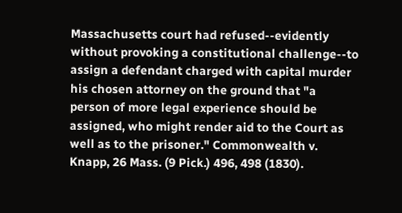Massachusetts court had refused--evidently without provoking a constitutional challenge--to assign a defendant charged with capital murder his chosen attorney on the ground that "a person of more legal experience should be assigned, who might render aid to the Court as well as to the prisoner." Commonwealth v. Knapp, 26 Mass. (9 Pick.) 496, 498 (1830).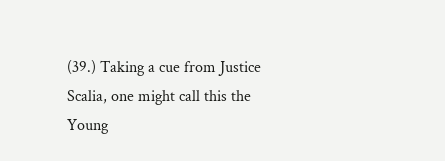(39.) Taking a cue from Justice Scalia, one might call this the Young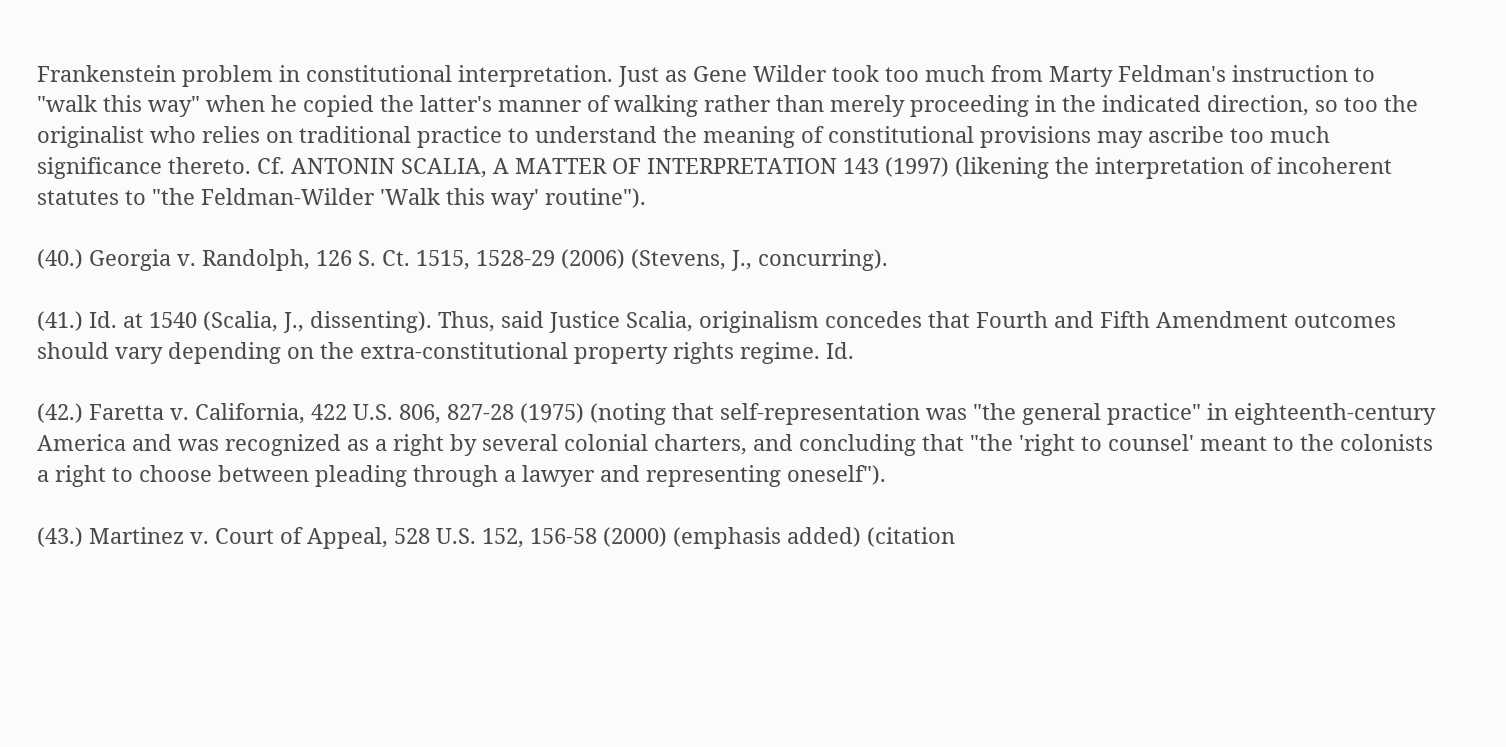Frankenstein problem in constitutional interpretation. Just as Gene Wilder took too much from Marty Feldman's instruction to "walk this way" when he copied the latter's manner of walking rather than merely proceeding in the indicated direction, so too the originalist who relies on traditional practice to understand the meaning of constitutional provisions may ascribe too much significance thereto. Cf. ANTONIN SCALIA, A MATTER OF INTERPRETATION 143 (1997) (likening the interpretation of incoherent statutes to "the Feldman-Wilder 'Walk this way' routine").

(40.) Georgia v. Randolph, 126 S. Ct. 1515, 1528-29 (2006) (Stevens, J., concurring).

(41.) Id. at 1540 (Scalia, J., dissenting). Thus, said Justice Scalia, originalism concedes that Fourth and Fifth Amendment outcomes should vary depending on the extra-constitutional property rights regime. Id.

(42.) Faretta v. California, 422 U.S. 806, 827-28 (1975) (noting that self-representation was "the general practice" in eighteenth-century America and was recognized as a right by several colonial charters, and concluding that "the 'right to counsel' meant to the colonists a right to choose between pleading through a lawyer and representing oneself").

(43.) Martinez v. Court of Appeal, 528 U.S. 152, 156-58 (2000) (emphasis added) (citation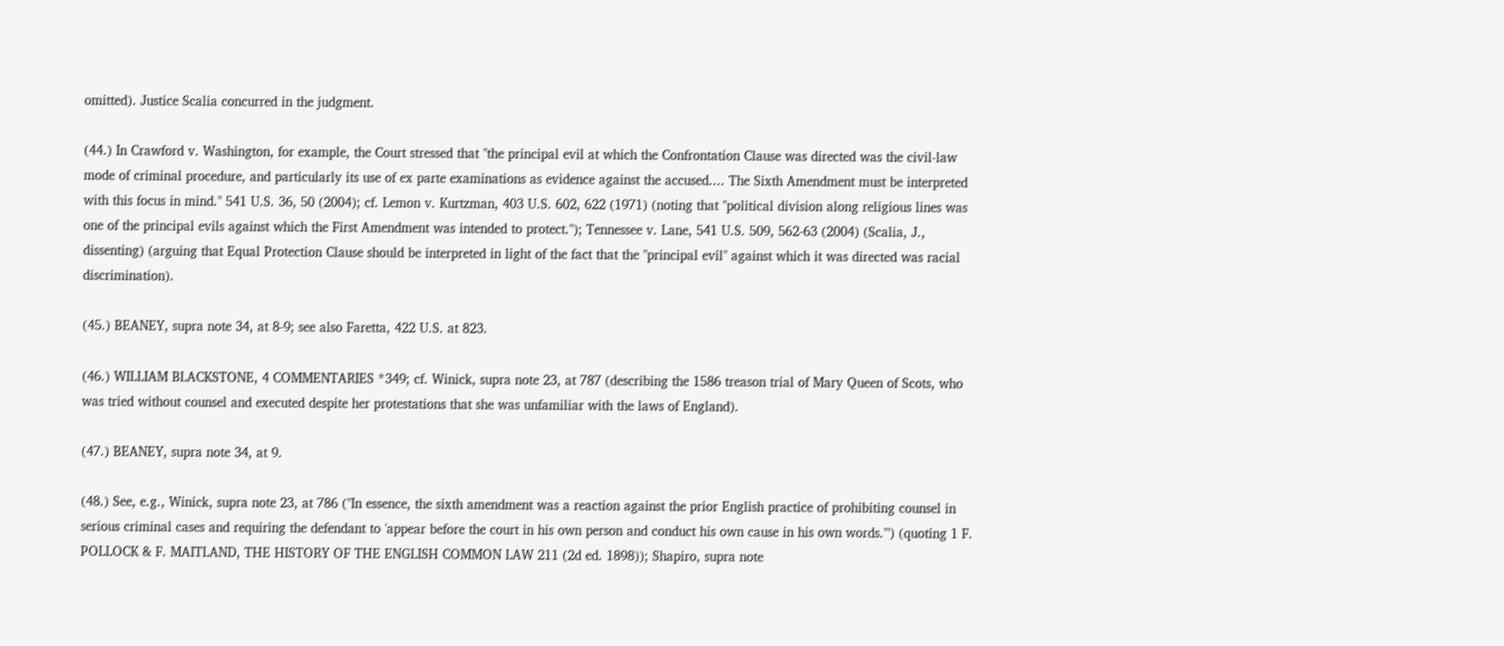omitted). Justice Scalia concurred in the judgment.

(44.) In Crawford v. Washington, for example, the Court stressed that "the principal evil at which the Confrontation Clause was directed was the civil-law mode of criminal procedure, and particularly its use of ex parte examinations as evidence against the accused.... The Sixth Amendment must be interpreted with this focus in mind." 541 U.S. 36, 50 (2004); cf. Lemon v. Kurtzman, 403 U.S. 602, 622 (1971) (noting that "political division along religious lines was one of the principal evils against which the First Amendment was intended to protect."); Tennessee v. Lane, 541 U.S. 509, 562-63 (2004) (Scalia, J., dissenting) (arguing that Equal Protection Clause should be interpreted in light of the fact that the "principal evil" against which it was directed was racial discrimination).

(45.) BEANEY, supra note 34, at 8-9; see also Faretta, 422 U.S. at 823.

(46.) WILLIAM BLACKSTONE, 4 COMMENTARIES *349; cf. Winick, supra note 23, at 787 (describing the 1586 treason trial of Mary Queen of Scots, who was tried without counsel and executed despite her protestations that she was unfamiliar with the laws of England).

(47.) BEANEY, supra note 34, at 9.

(48.) See, e.g., Winick, supra note 23, at 786 ("In essence, the sixth amendment was a reaction against the prior English practice of prohibiting counsel in serious criminal cases and requiring the defendant to 'appear before the court in his own person and conduct his own cause in his own words.'") (quoting 1 F. POLLOCK & F. MAITLAND, THE HISTORY OF THE ENGLISH COMMON LAW 211 (2d ed. 1898)); Shapiro, supra note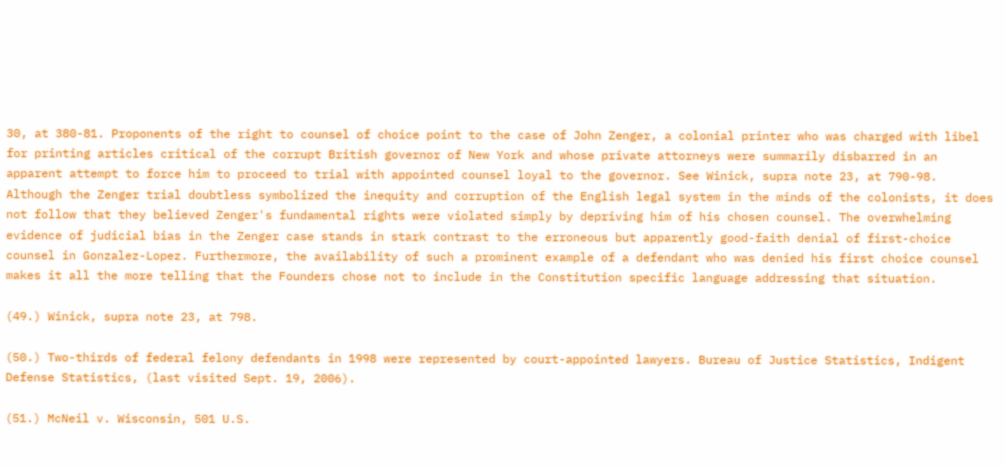30, at 380-81. Proponents of the right to counsel of choice point to the case of John Zenger, a colonial printer who was charged with libel for printing articles critical of the corrupt British governor of New York and whose private attorneys were summarily disbarred in an apparent attempt to force him to proceed to trial with appointed counsel loyal to the governor. See Winick, supra note 23, at 790-98. Although the Zenger trial doubtless symbolized the inequity and corruption of the English legal system in the minds of the colonists, it does not follow that they believed Zenger's fundamental rights were violated simply by depriving him of his chosen counsel. The overwhelming evidence of judicial bias in the Zenger case stands in stark contrast to the erroneous but apparently good-faith denial of first-choice counsel in Gonzalez-Lopez. Furthermore, the availability of such a prominent example of a defendant who was denied his first choice counsel makes it all the more telling that the Founders chose not to include in the Constitution specific language addressing that situation.

(49.) Winick, supra note 23, at 798.

(50.) Two-thirds of federal felony defendants in 1998 were represented by court-appointed lawyers. Bureau of Justice Statistics, Indigent Defense Statistics, (last visited Sept. 19, 2006).

(51.) McNeil v. Wisconsin, 501 U.S.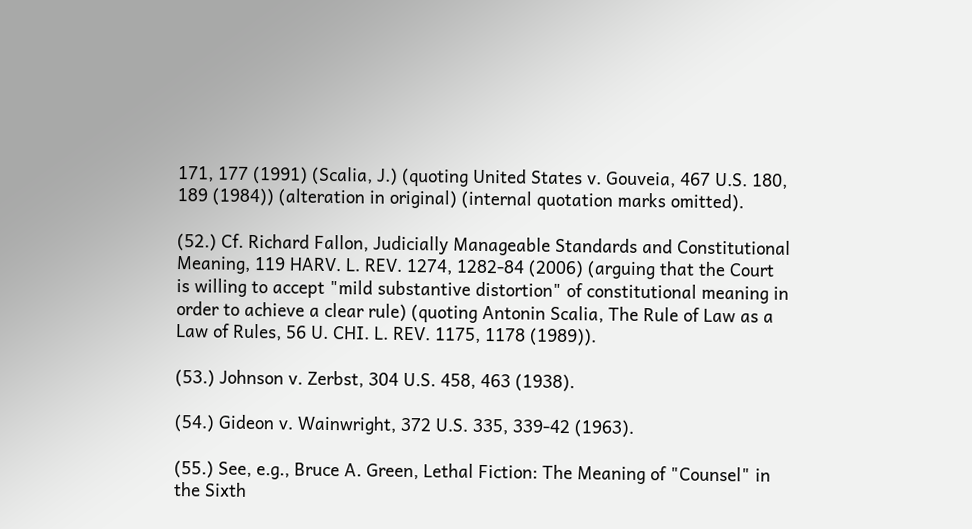171, 177 (1991) (Scalia, J.) (quoting United States v. Gouveia, 467 U.S. 180, 189 (1984)) (alteration in original) (internal quotation marks omitted).

(52.) Cf. Richard Fallon, Judicially Manageable Standards and Constitutional Meaning, 119 HARV. L. REV. 1274, 1282-84 (2006) (arguing that the Court is willing to accept "mild substantive distortion" of constitutional meaning in order to achieve a clear rule) (quoting Antonin Scalia, The Rule of Law as a Law of Rules, 56 U. CHI. L. REV. 1175, 1178 (1989)).

(53.) Johnson v. Zerbst, 304 U.S. 458, 463 (1938).

(54.) Gideon v. Wainwright, 372 U.S. 335, 339-42 (1963).

(55.) See, e.g., Bruce A. Green, Lethal Fiction: The Meaning of "Counsel" in the Sixth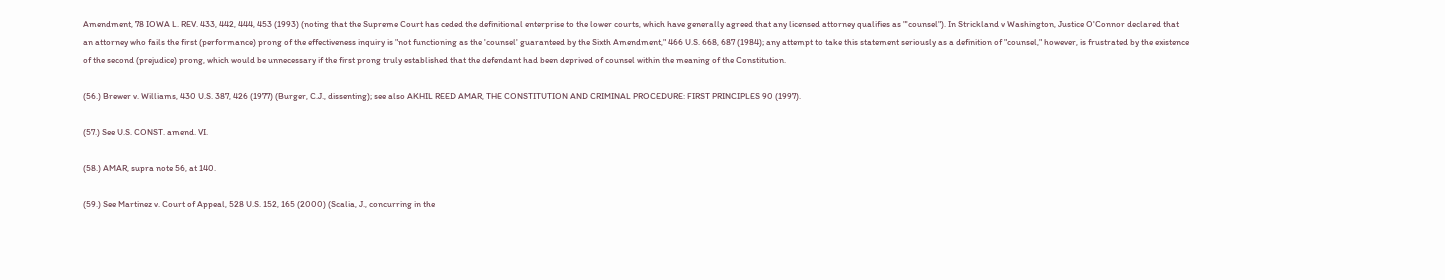Amendment, 78 IOWA L. REV. 433, 442, 444, 453 (1993) (noting that the Supreme Court has ceded the definitional enterprise to the lower courts, which have generally agreed that any licensed attorney qualifies as "'counsel"). In Strickland v Washington, Justice O'Connor declared that an attorney who fails the first (performance) prong of the effectiveness inquiry is "not functioning as the 'counsel' guaranteed by the Sixth Amendment," 466 U.S. 668, 687 (1984); any attempt to take this statement seriously as a definition of "counsel," however, is frustrated by the existence of the second (prejudice) prong, which would be unnecessary if the first prong truly established that the defendant had been deprived of counsel within the meaning of the Constitution.

(56.) Brewer v. Williams, 430 U.S. 387, 426 (1977) (Burger, C.J., dissenting); see also AKHIL REED AMAR, THE CONSTITUTION AND CRIMINAL PROCEDURE: FIRST PRINCIPLES 90 (1997).

(57.) See U.S. CONST. amend. VI.

(58.) AMAR, supra note 56, at 140.

(59.) See Martinez v. Court of Appeal, 528 U.S. 152, 165 (2000) (Scalia, J., concurring in the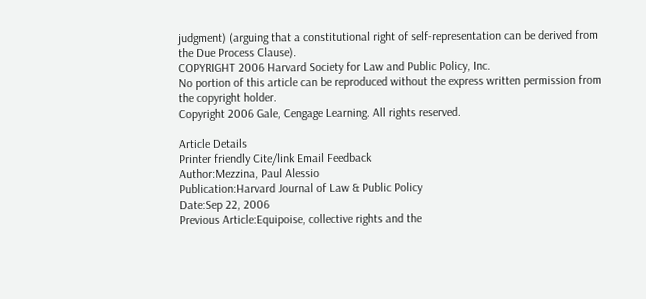judgment) (arguing that a constitutional right of self-representation can be derived from the Due Process Clause).
COPYRIGHT 2006 Harvard Society for Law and Public Policy, Inc.
No portion of this article can be reproduced without the express written permission from the copyright holder.
Copyright 2006 Gale, Cengage Learning. All rights reserved.

Article Details
Printer friendly Cite/link Email Feedback
Author:Mezzina, Paul Alessio
Publication:Harvard Journal of Law & Public Policy
Date:Sep 22, 2006
Previous Article:Equipoise, collective rights and the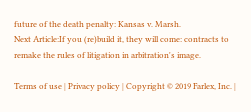future of the death penalty: Kansas v. Marsh.
Next Article:If you (re)build it, they will come: contracts to remake the rules of litigation in arbitration's image.

Terms of use | Privacy policy | Copyright © 2019 Farlex, Inc. |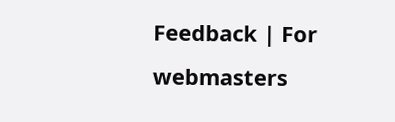Feedback | For webmasters